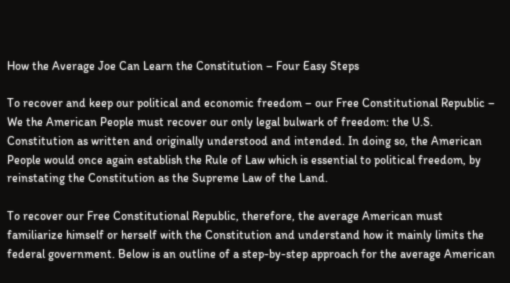How the Average Joe Can Learn the Constitution – Four Easy Steps

To recover and keep our political and economic freedom – our Free Constitutional Republic – We the American People must recover our only legal bulwark of freedom: the U.S. Constitution as written and originally understood and intended. In doing so, the American People would once again establish the Rule of Law which is essential to political freedom, by reinstating the Constitution as the Supreme Law of the Land.

To recover our Free Constitutional Republic, therefore, the average American must familiarize himself or herself with the Constitution and understand how it mainly limits the federal government. Below is an outline of a step-by-step approach for the average American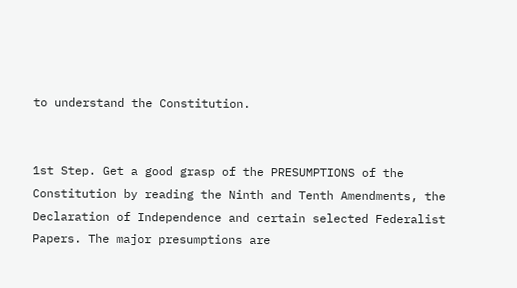to understand the Constitution.


1st Step. Get a good grasp of the PRESUMPTIONS of the Constitution by reading the Ninth and Tenth Amendments, the Declaration of Independence and certain selected Federalist Papers. The major presumptions are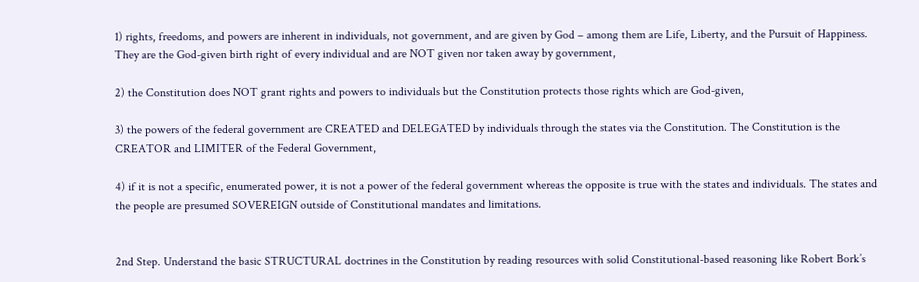1) rights, freedoms, and powers are inherent in individuals, not government, and are given by God – among them are Life, Liberty, and the Pursuit of Happiness. They are the God-given birth right of every individual and are NOT given nor taken away by government,

2) the Constitution does NOT grant rights and powers to individuals but the Constitution protects those rights which are God-given,

3) the powers of the federal government are CREATED and DELEGATED by individuals through the states via the Constitution. The Constitution is the CREATOR and LIMITER of the Federal Government,

4) if it is not a specific, enumerated power, it is not a power of the federal government whereas the opposite is true with the states and individuals. The states and the people are presumed SOVEREIGN outside of Constitutional mandates and limitations.


2nd Step. Understand the basic STRUCTURAL doctrines in the Constitution by reading resources with solid Constitutional-based reasoning like Robert Bork’s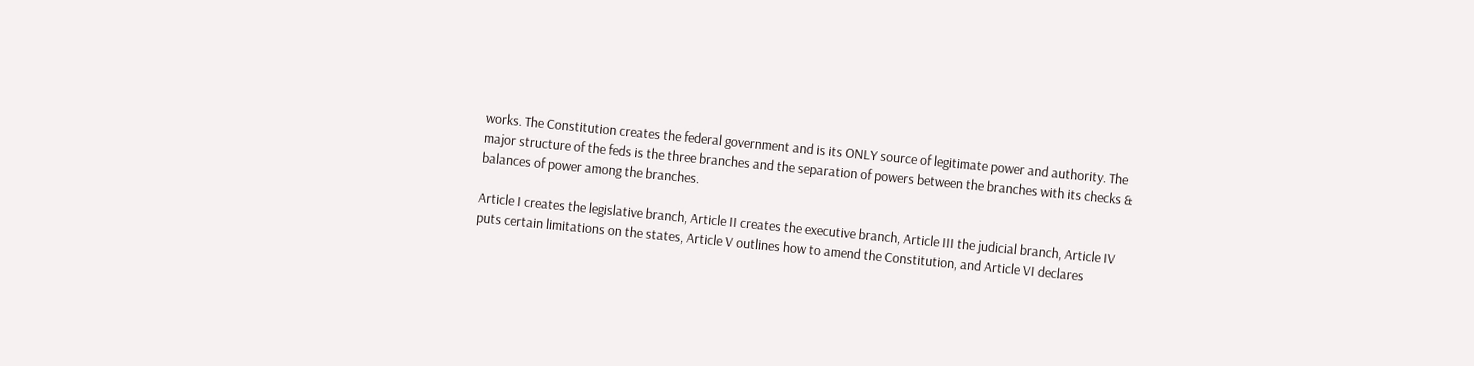works. The Constitution creates the federal government and is its ONLY source of legitimate power and authority. The major structure of the feds is the three branches and the separation of powers between the branches with its checks & balances of power among the branches.

Article I creates the legislative branch, Article II creates the executive branch, Article III the judicial branch, Article IV puts certain limitations on the states, Article V outlines how to amend the Constitution, and Article VI declares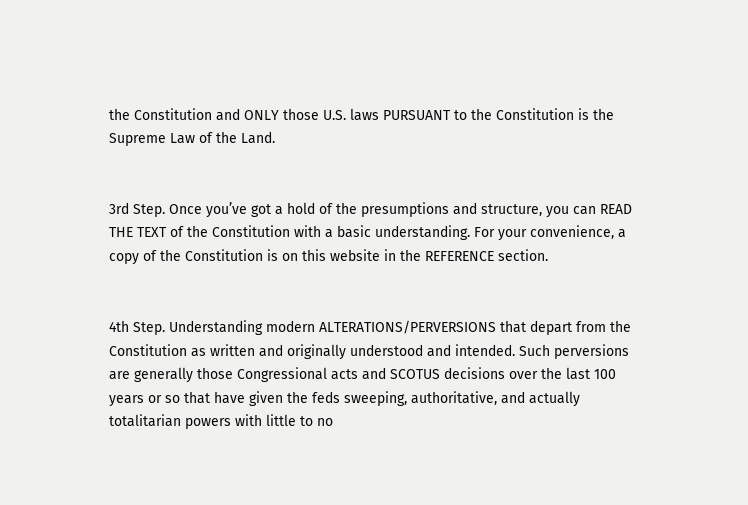the Constitution and ONLY those U.S. laws PURSUANT to the Constitution is the Supreme Law of the Land.


3rd Step. Once you’ve got a hold of the presumptions and structure, you can READ THE TEXT of the Constitution with a basic understanding. For your convenience, a copy of the Constitution is on this website in the REFERENCE section.


4th Step. Understanding modern ALTERATIONS/PERVERSIONS that depart from the Constitution as written and originally understood and intended. Such perversions are generally those Congressional acts and SCOTUS decisions over the last 100 years or so that have given the feds sweeping, authoritative, and actually totalitarian powers with little to no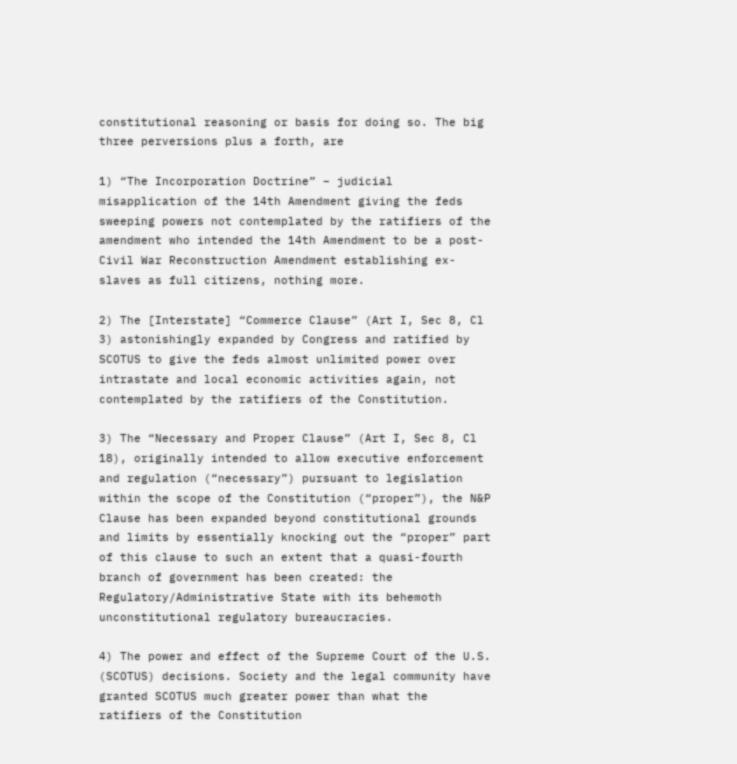constitutional reasoning or basis for doing so. The big three perversions plus a forth, are

1) “The Incorporation Doctrine” – judicial misapplication of the 14th Amendment giving the feds sweeping powers not contemplated by the ratifiers of the amendment who intended the 14th Amendment to be a post-Civil War Reconstruction Amendment establishing ex-slaves as full citizens, nothing more.

2) The [Interstate] “Commerce Clause” (Art I, Sec 8, Cl 3) astonishingly expanded by Congress and ratified by SCOTUS to give the feds almost unlimited power over intrastate and local economic activities again, not contemplated by the ratifiers of the Constitution.

3) The “Necessary and Proper Clause” (Art I, Sec 8, Cl 18), originally intended to allow executive enforcement and regulation (“necessary”) pursuant to legislation within the scope of the Constitution (“proper”), the N&P Clause has been expanded beyond constitutional grounds and limits by essentially knocking out the “proper” part of this clause to such an extent that a quasi-fourth branch of government has been created: the Regulatory/Administrative State with its behemoth unconstitutional regulatory bureaucracies.

4) The power and effect of the Supreme Court of the U.S. (SCOTUS) decisions. Society and the legal community have granted SCOTUS much greater power than what the ratifiers of the Constitution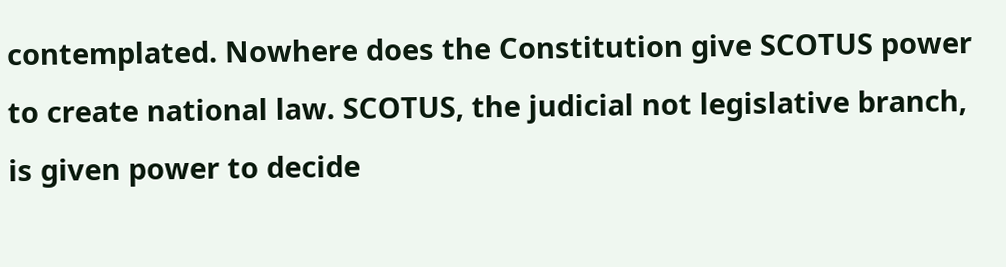contemplated. Nowhere does the Constitution give SCOTUS power to create national law. SCOTUS, the judicial not legislative branch, is given power to decide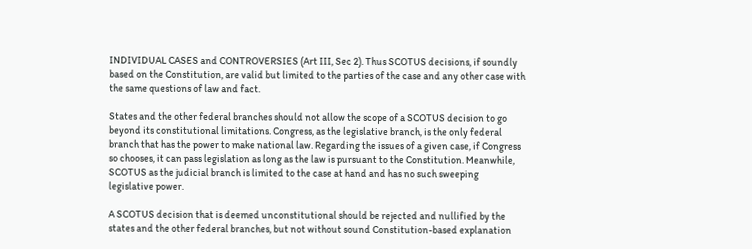INDIVIDUAL CASES and CONTROVERSIES (Art III, Sec 2). Thus SCOTUS decisions, if soundly based on the Constitution, are valid but limited to the parties of the case and any other case with the same questions of law and fact.

States and the other federal branches should not allow the scope of a SCOTUS decision to go beyond its constitutional limitations. Congress, as the legislative branch, is the only federal branch that has the power to make national law. Regarding the issues of a given case, if Congress so chooses, it can pass legislation as long as the law is pursuant to the Constitution. Meanwhile, SCOTUS as the judicial branch is limited to the case at hand and has no such sweeping legislative power.

A SCOTUS decision that is deemed unconstitutional should be rejected and nullified by the states and the other federal branches, but not without sound Constitution-based explanation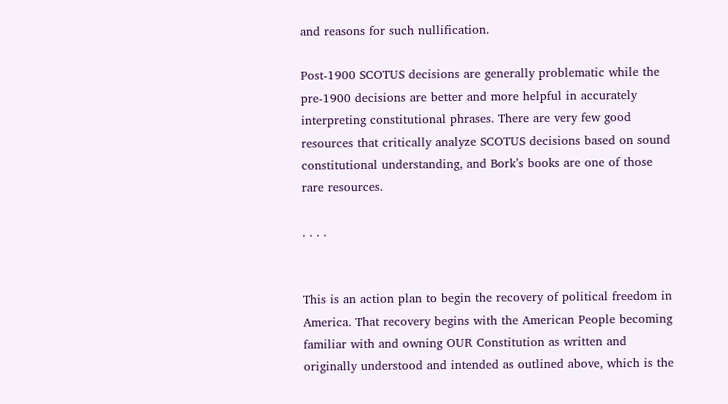and reasons for such nullification.

Post-1900 SCOTUS decisions are generally problematic while the pre-1900 decisions are better and more helpful in accurately interpreting constitutional phrases. There are very few good resources that critically analyze SCOTUS decisions based on sound constitutional understanding, and Bork’s books are one of those rare resources.

. . . .


This is an action plan to begin the recovery of political freedom in America. That recovery begins with the American People becoming familiar with and owning OUR Constitution as written and originally understood and intended as outlined above, which is the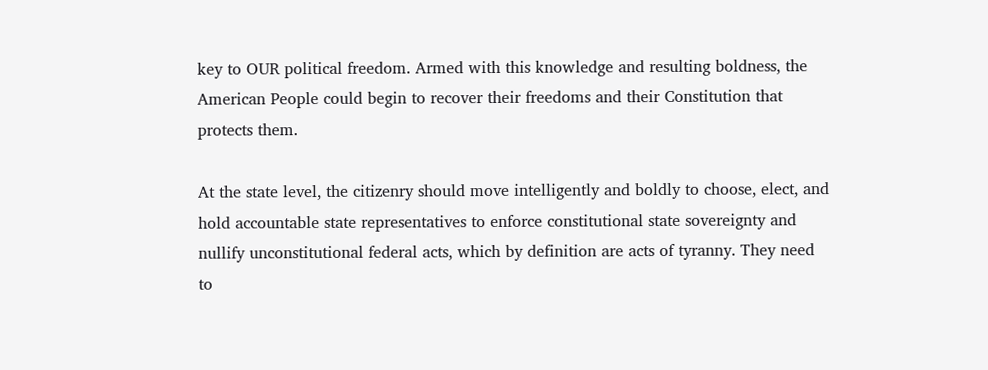key to OUR political freedom. Armed with this knowledge and resulting boldness, the American People could begin to recover their freedoms and their Constitution that protects them.

At the state level, the citizenry should move intelligently and boldly to choose, elect, and hold accountable state representatives to enforce constitutional state sovereignty and nullify unconstitutional federal acts, which by definition are acts of tyranny. They need to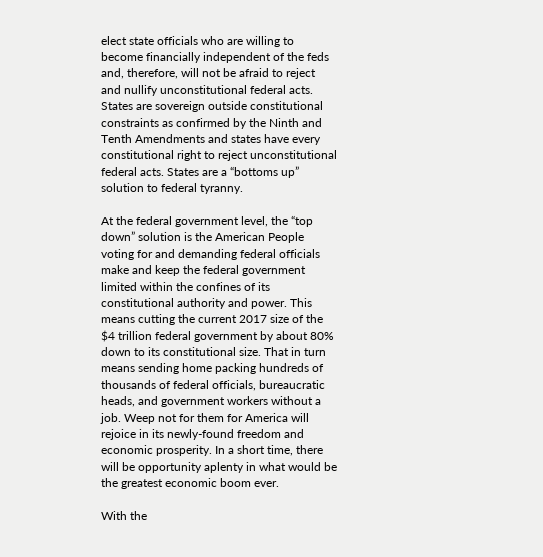elect state officials who are willing to become financially independent of the feds and, therefore, will not be afraid to reject and nullify unconstitutional federal acts. States are sovereign outside constitutional constraints as confirmed by the Ninth and Tenth Amendments and states have every constitutional right to reject unconstitutional federal acts. States are a “bottoms up” solution to federal tyranny.

At the federal government level, the “top down” solution is the American People voting for and demanding federal officials make and keep the federal government limited within the confines of its constitutional authority and power. This means cutting the current 2017 size of the $4 trillion federal government by about 80% down to its constitutional size. That in turn means sending home packing hundreds of thousands of federal officials, bureaucratic heads, and government workers without a job. Weep not for them for America will rejoice in its newly-found freedom and economic prosperity. In a short time, there will be opportunity aplenty in what would be the greatest economic boom ever.

With the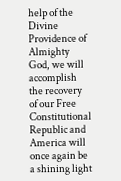help of the Divine Providence of Almighty God, we will accomplish the recovery of our Free Constitutional Republic and America will once again be a shining light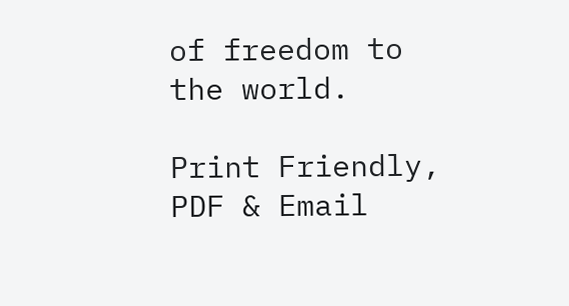of freedom to the world.

Print Friendly, PDF & Email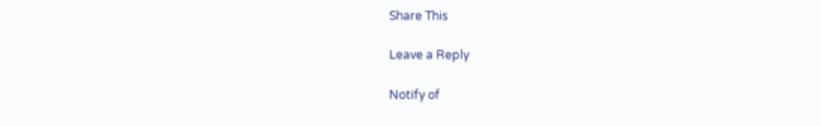Share This

Leave a Reply

Notify of